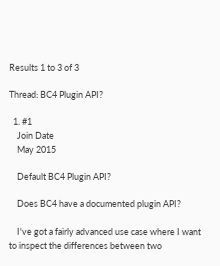Results 1 to 3 of 3

Thread: BC4 Plugin API?

  1. #1
    Join Date
    May 2015

    Default BC4 Plugin API?

    Does BC4 have a documented plugin API?

    I've got a fairly advanced use case where I want to inspect the differences between two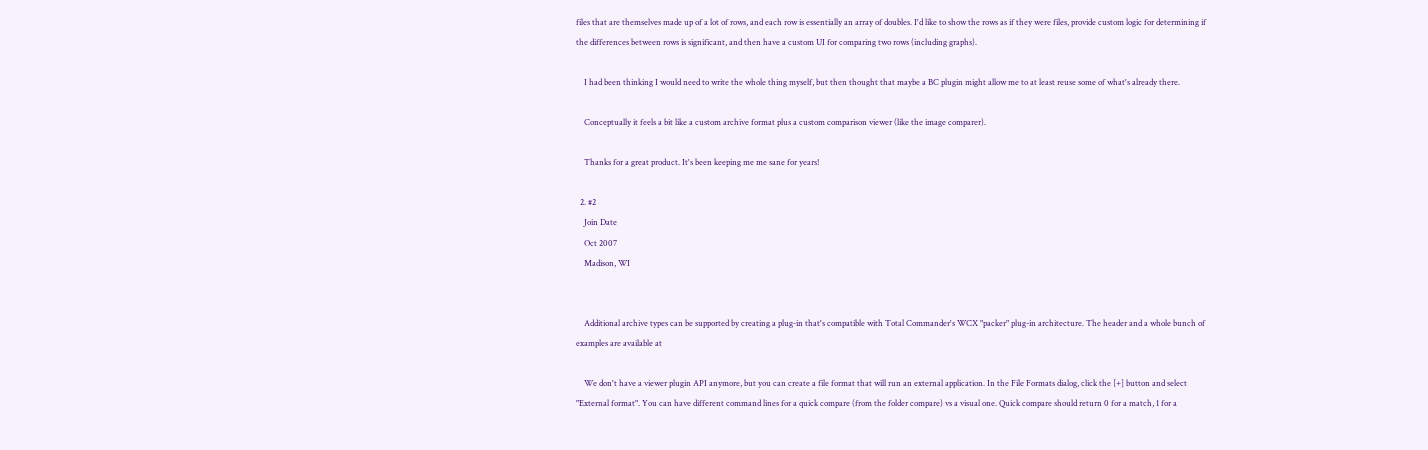files that are themselves made up of a lot of rows, and each row is essentially an array of doubles. I'd like to show the rows as if they were files, provide custom logic for determining if the differences between rows is significant, and then have a custom UI for comparing two rows (including graphs).

    I had been thinking I would need to write the whole thing myself, but then thought that maybe a BC plugin might allow me to at least reuse some of what's already there.

    Conceptually it feels a bit like a custom archive format plus a custom comparison viewer (like the image comparer).

    Thanks for a great product. It's been keeping me me sane for years!

  2. #2
    Join Date
    Oct 2007
    Madison, WI


    Additional archive types can be supported by creating a plug-in that's compatible with Total Commander's WCX "packer" plug-in architecture. The header and a whole bunch of examples are available at

    We don't have a viewer plugin API anymore, but you can create a file format that will run an external application. In the File Formats dialog, click the [+] button and select "External format". You can have different command lines for a quick compare (from the folder compare) vs a visual one. Quick compare should return 0 for a match, 1 for a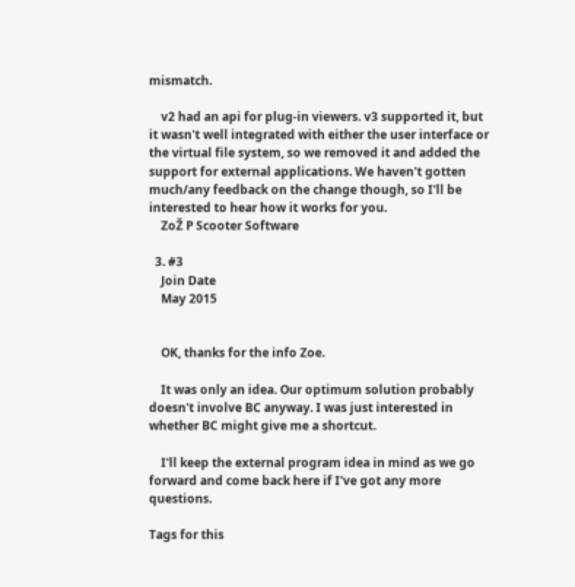mismatch.

    v2 had an api for plug-in viewers. v3 supported it, but it wasn't well integrated with either the user interface or the virtual file system, so we removed it and added the support for external applications. We haven't gotten much/any feedback on the change though, so I'll be interested to hear how it works for you.
    ZoŽ P Scooter Software

  3. #3
    Join Date
    May 2015


    OK, thanks for the info Zoe.

    It was only an idea. Our optimum solution probably doesn't involve BC anyway. I was just interested in whether BC might give me a shortcut.

    I'll keep the external program idea in mind as we go forward and come back here if I've got any more questions.

Tags for this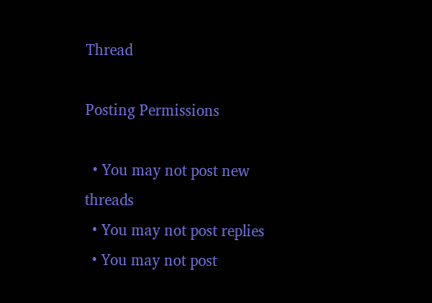Thread

Posting Permissions

  • You may not post new threads
  • You may not post replies
  • You may not post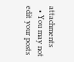attachments
  • You may not edit your posts